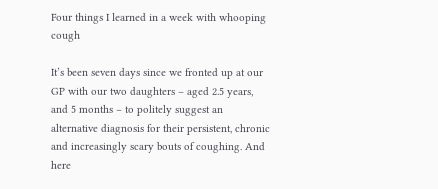Four things I learned in a week with whooping cough

It’s been seven days since we fronted up at our GP with our two daughters – aged 2.5 years, and 5 months – to politely suggest an alternative diagnosis for their persistent, chronic and increasingly scary bouts of coughing. And here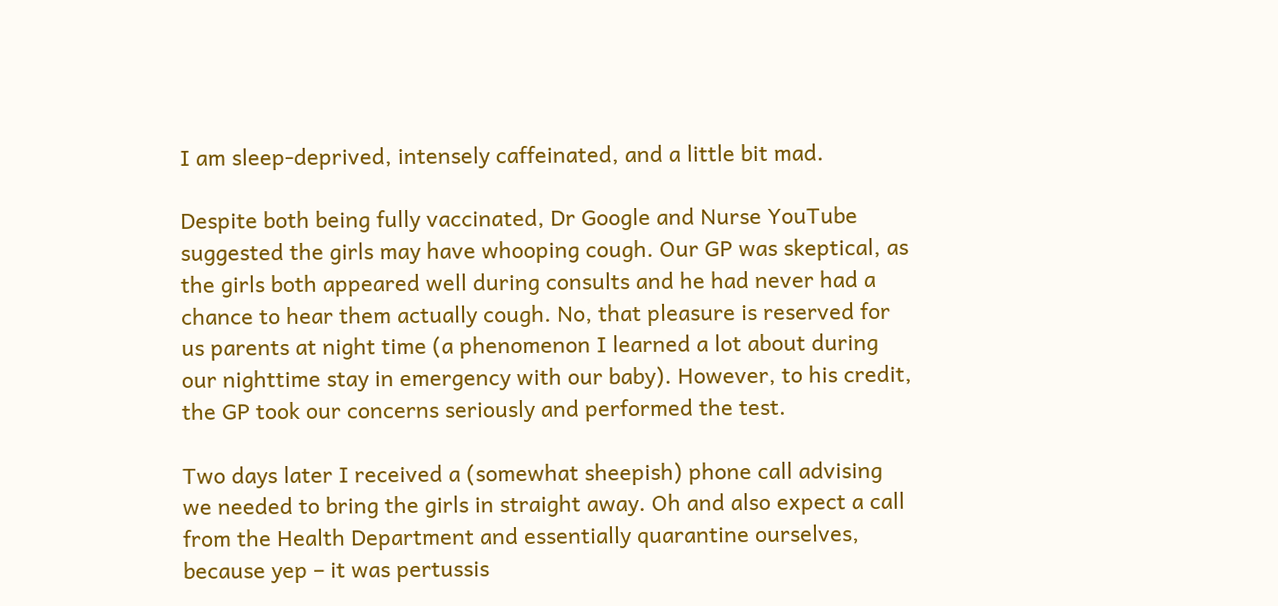I am sleep-deprived, intensely caffeinated, and a little bit mad.

Despite both being fully vaccinated, Dr Google and Nurse YouTube suggested the girls may have whooping cough. Our GP was skeptical, as the girls both appeared well during consults and he had never had a chance to hear them actually cough. No, that pleasure is reserved for us parents at night time (a phenomenon I learned a lot about during our nighttime stay in emergency with our baby). However, to his credit, the GP took our concerns seriously and performed the test.

Two days later I received a (somewhat sheepish) phone call advising we needed to bring the girls in straight away. Oh and also expect a call from the Health Department and essentially quarantine ourselves, because yep – it was pertussis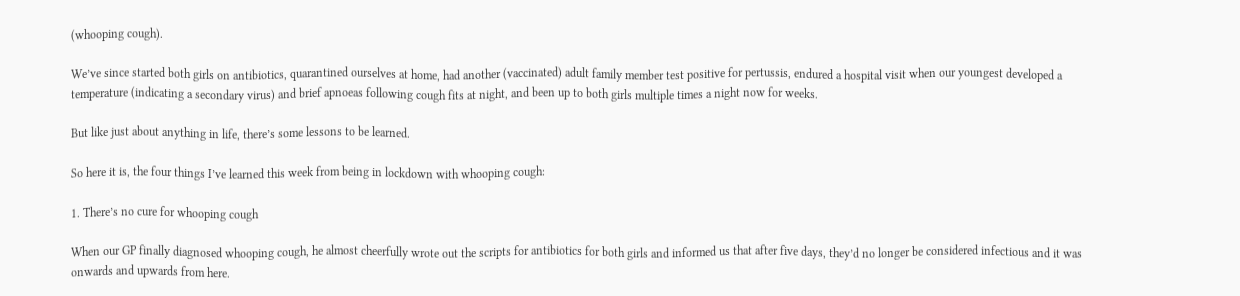(whooping cough).

We’ve since started both girls on antibiotics, quarantined ourselves at home, had another (vaccinated) adult family member test positive for pertussis, endured a hospital visit when our youngest developed a temperature (indicating a secondary virus) and brief apnoeas following cough fits at night, and been up to both girls multiple times a night now for weeks.

But like just about anything in life, there’s some lessons to be learned.

So here it is, the four things I’ve learned this week from being in lockdown with whooping cough:

1. There’s no cure for whooping cough

When our GP finally diagnosed whooping cough, he almost cheerfully wrote out the scripts for antibiotics for both girls and informed us that after five days, they’d no longer be considered infectious and it was onwards and upwards from here.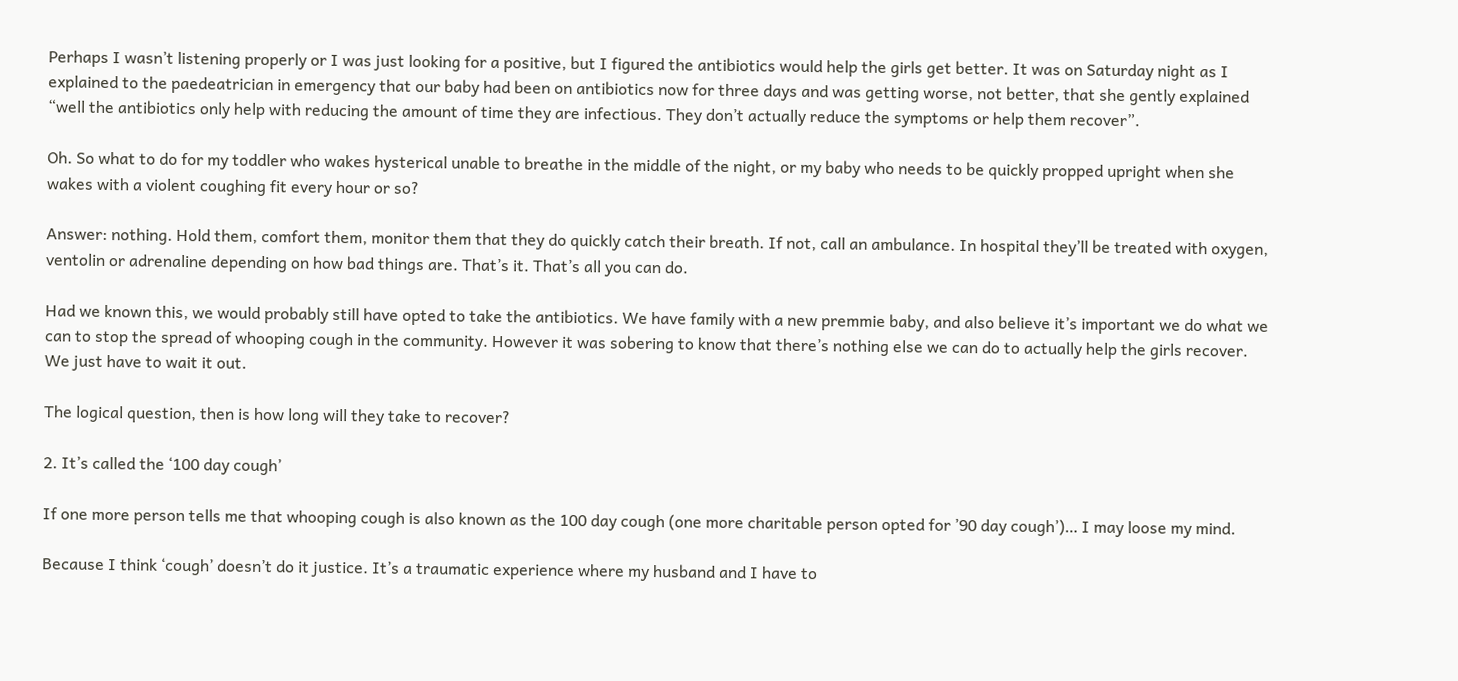Perhaps I wasn’t listening properly or I was just looking for a positive, but I figured the antibiotics would help the girls get better. It was on Saturday night as I explained to the paedeatrician in emergency that our baby had been on antibiotics now for three days and was getting worse, not better, that she gently explained “well the antibiotics only help with reducing the amount of time they are infectious. They don’t actually reduce the symptoms or help them recover”.

Oh. So what to do for my toddler who wakes hysterical unable to breathe in the middle of the night, or my baby who needs to be quickly propped upright when she wakes with a violent coughing fit every hour or so?

Answer: nothing. Hold them, comfort them, monitor them that they do quickly catch their breath. If not, call an ambulance. In hospital they’ll be treated with oxygen, ventolin or adrenaline depending on how bad things are. That’s it. That’s all you can do.

Had we known this, we would probably still have opted to take the antibiotics. We have family with a new premmie baby, and also believe it’s important we do what we can to stop the spread of whooping cough in the community. However it was sobering to know that there’s nothing else we can do to actually help the girls recover. We just have to wait it out.

The logical question, then is how long will they take to recover?

2. It’s called the ‘100 day cough’

If one more person tells me that whooping cough is also known as the 100 day cough (one more charitable person opted for ’90 day cough’)… I may loose my mind.

Because I think ‘cough’ doesn’t do it justice. It’s a traumatic experience where my husband and I have to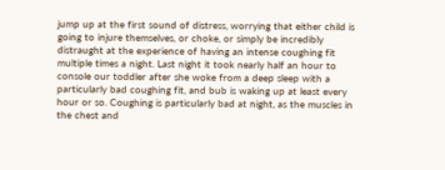jump up at the first sound of distress, worrying that either child is going to injure themselves, or choke, or simply be incredibly distraught at the experience of having an intense coughing fit multiple times a night. Last night it took nearly half an hour to console our toddler after she woke from a deep sleep with a particularly bad coughing fit, and bub is waking up at least every hour or so. Coughing is particularly bad at night, as the muscles in the chest and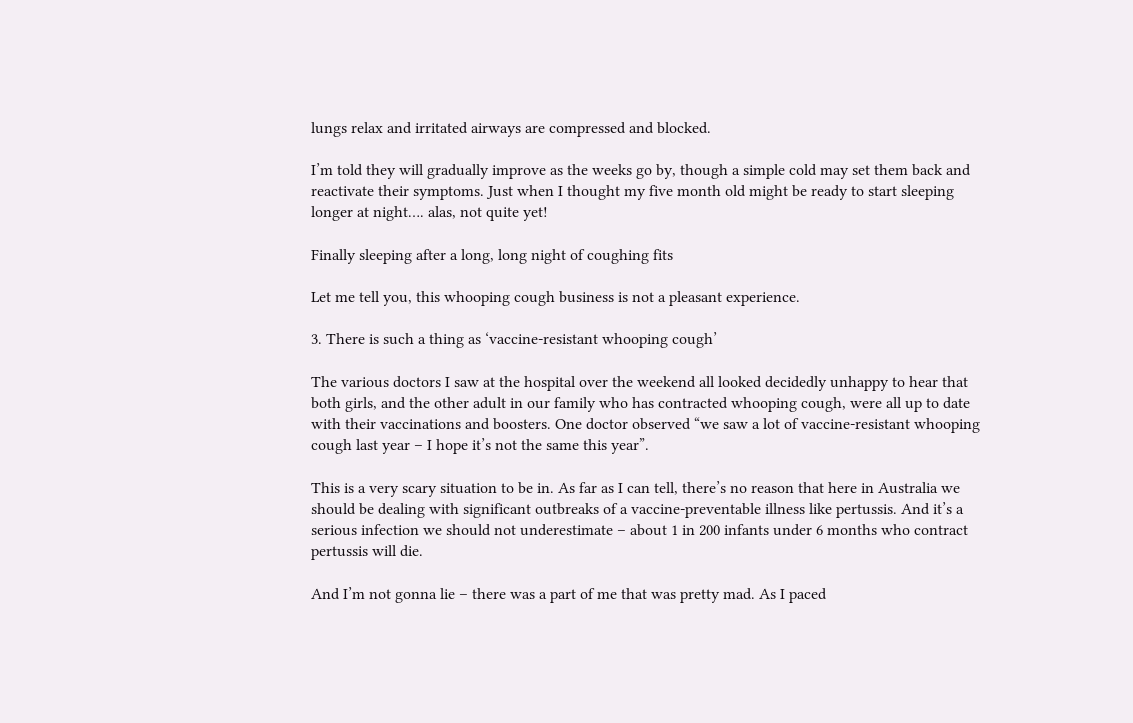lungs relax and irritated airways are compressed and blocked.

I’m told they will gradually improve as the weeks go by, though a simple cold may set them back and reactivate their symptoms. Just when I thought my five month old might be ready to start sleeping longer at night…. alas, not quite yet!

Finally sleeping after a long, long night of coughing fits

Let me tell you, this whooping cough business is not a pleasant experience.

3. There is such a thing as ‘vaccine-resistant whooping cough’

The various doctors I saw at the hospital over the weekend all looked decidedly unhappy to hear that both girls, and the other adult in our family who has contracted whooping cough, were all up to date with their vaccinations and boosters. One doctor observed “we saw a lot of vaccine-resistant whooping cough last year – I hope it’s not the same this year”.

This is a very scary situation to be in. As far as I can tell, there’s no reason that here in Australia we should be dealing with significant outbreaks of a vaccine-preventable illness like pertussis. And it’s a serious infection we should not underestimate – about 1 in 200 infants under 6 months who contract pertussis will die.

And I’m not gonna lie – there was a part of me that was pretty mad. As I paced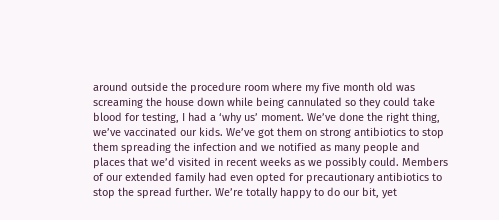around outside the procedure room where my five month old was screaming the house down while being cannulated so they could take blood for testing, I had a ‘why us’ moment. We’ve done the right thing, we’ve vaccinated our kids. We’ve got them on strong antibiotics to stop them spreading the infection and we notified as many people and places that we’d visited in recent weeks as we possibly could. Members of our extended family had even opted for precautionary antibiotics to stop the spread further. We’re totally happy to do our bit, yet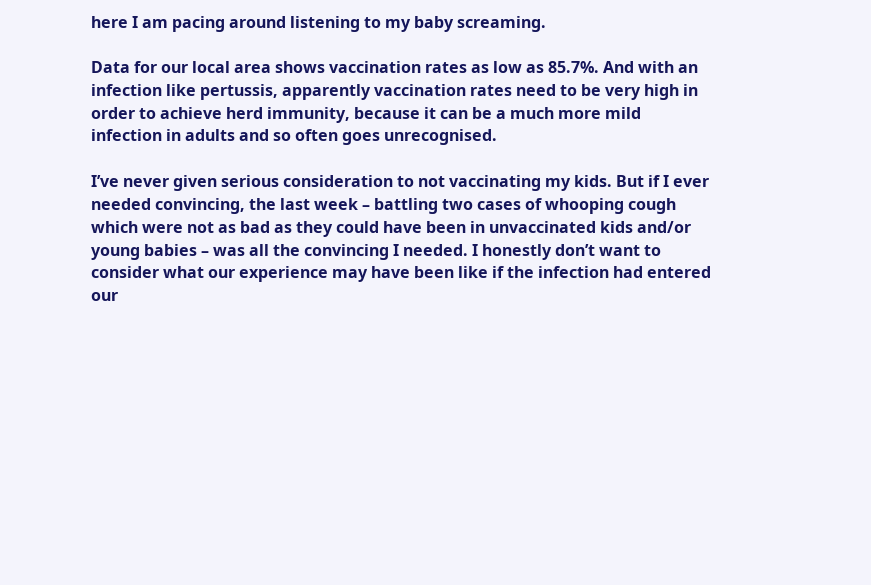here I am pacing around listening to my baby screaming.

Data for our local area shows vaccination rates as low as 85.7%. And with an infection like pertussis, apparently vaccination rates need to be very high in order to achieve herd immunity, because it can be a much more mild infection in adults and so often goes unrecognised.

I’ve never given serious consideration to not vaccinating my kids. But if I ever needed convincing, the last week – battling two cases of whooping cough which were not as bad as they could have been in unvaccinated kids and/or young babies – was all the convincing I needed. I honestly don’t want to consider what our experience may have been like if the infection had entered our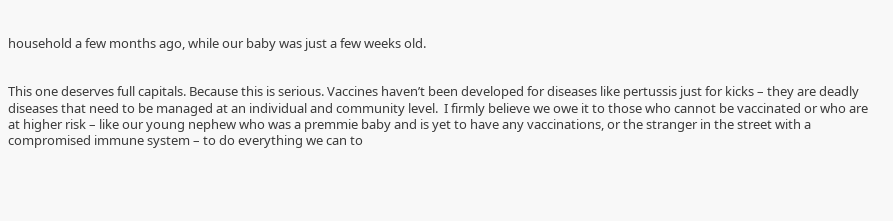household a few months ago, while our baby was just a few weeks old.


This one deserves full capitals. Because this is serious. Vaccines haven’t been developed for diseases like pertussis just for kicks – they are deadly diseases that need to be managed at an individual and community level.  I firmly believe we owe it to those who cannot be vaccinated or who are at higher risk – like our young nephew who was a premmie baby and is yet to have any vaccinations, or the stranger in the street with a compromised immune system – to do everything we can to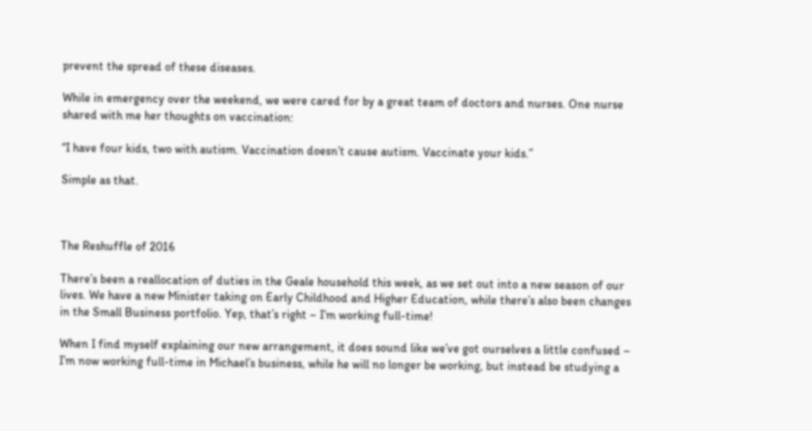prevent the spread of these diseases.

While in emergency over the weekend, we were cared for by a great team of doctors and nurses. One nurse shared with me her thoughts on vaccination:

“I have four kids, two with autism. Vaccination doesn’t cause autism. Vaccinate your kids.”

Simple as that.



The Reshuffle of 2016

There’s been a reallocation of duties in the Geale household this week, as we set out into a new season of our lives. We have a new Minister taking on Early Childhood and Higher Education, while there’s also been changes in the Small Business portfolio. Yep, that’s right – I’m working full-time!

When I find myself explaining our new arrangement, it does sound like we’ve got ourselves a little confused – I’m now working full-time in Michael’s business, while he will no longer be working, but instead be studying a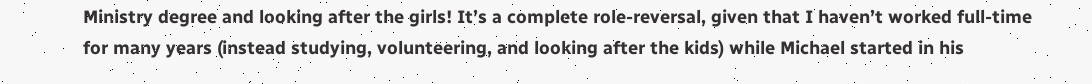Ministry degree and looking after the girls! It’s a complete role-reversal, given that I haven’t worked full-time for many years (instead studying, volunteering, and looking after the kids) while Michael started in his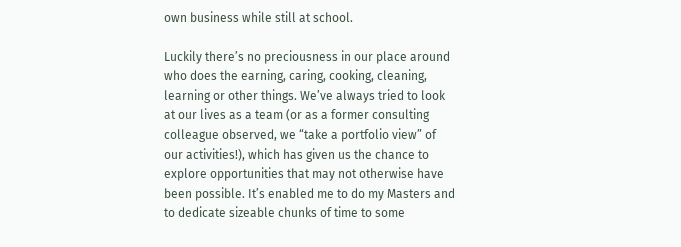own business while still at school.

Luckily there’s no preciousness in our place around who does the earning, caring, cooking, cleaning, learning or other things. We’ve always tried to look at our lives as a team (or as a former consulting colleague observed, we “take a portfolio view” of our activities!), which has given us the chance to explore opportunities that may not otherwise have been possible. It’s enabled me to do my Masters and to dedicate sizeable chunks of time to some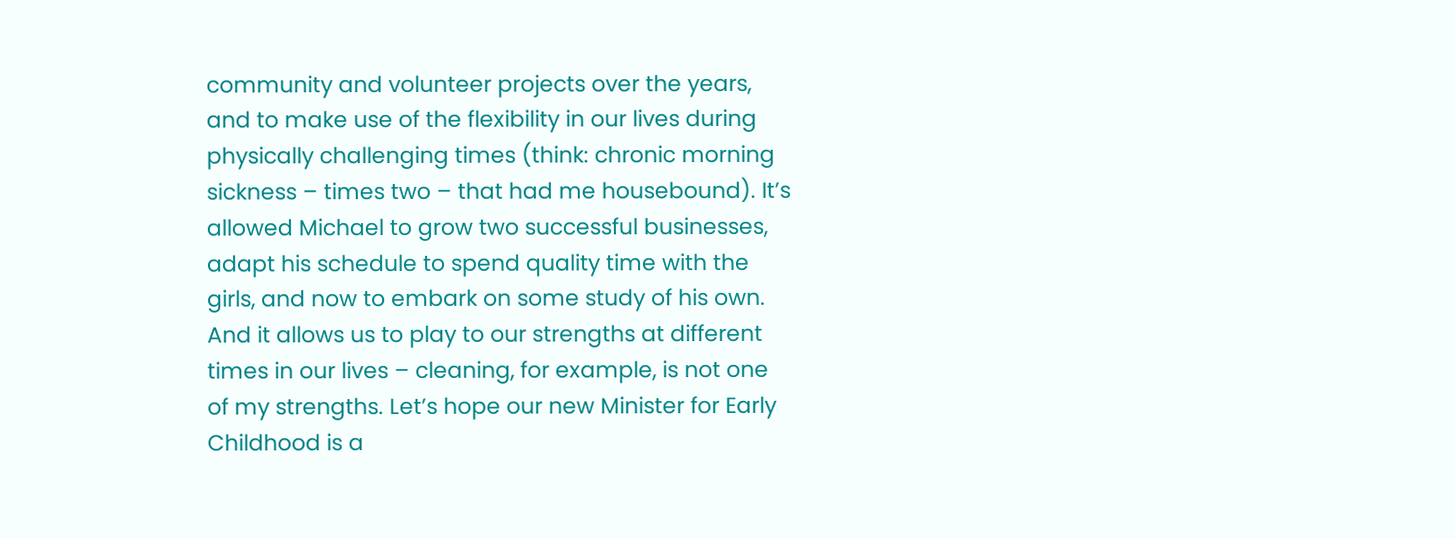community and volunteer projects over the years, and to make use of the flexibility in our lives during physically challenging times (think: chronic morning sickness – times two – that had me housebound). It’s allowed Michael to grow two successful businesses, adapt his schedule to spend quality time with the girls, and now to embark on some study of his own. And it allows us to play to our strengths at different times in our lives – cleaning, for example, is not one of my strengths. Let’s hope our new Minister for Early Childhood is a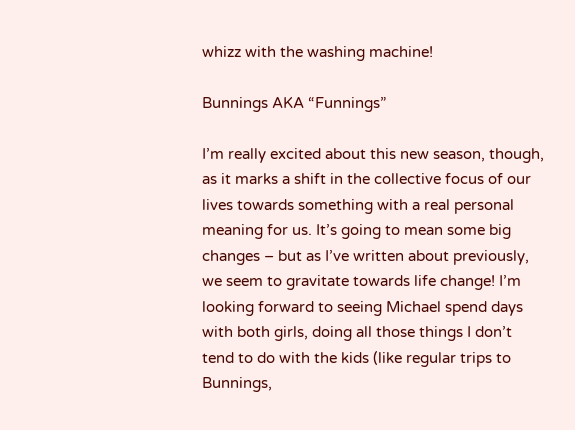whizz with the washing machine!

Bunnings AKA “Funnings”

I’m really excited about this new season, though, as it marks a shift in the collective focus of our lives towards something with a real personal meaning for us. It’s going to mean some big changes – but as I’ve written about previously, we seem to gravitate towards life change! I’m looking forward to seeing Michael spend days with both girls, doing all those things I don’t tend to do with the kids (like regular trips to Bunnings,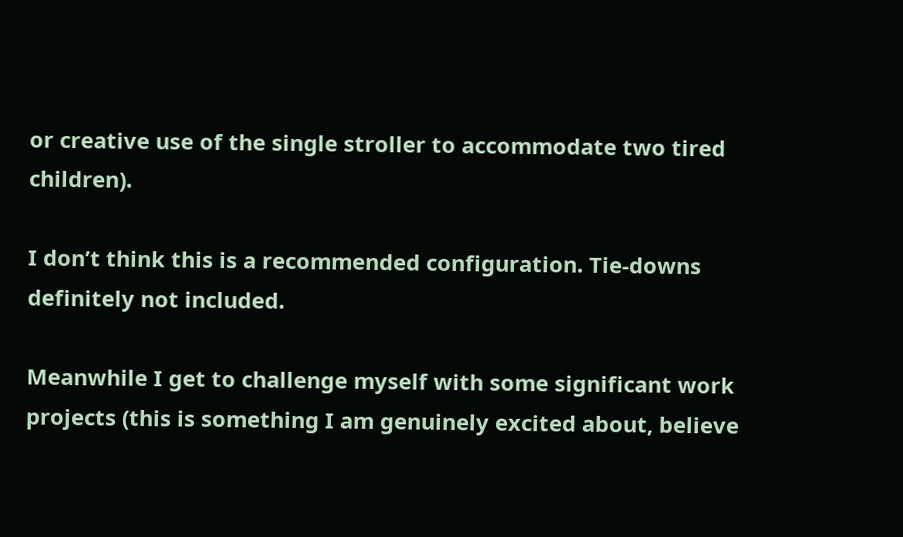or creative use of the single stroller to accommodate two tired children).

I don’t think this is a recommended configuration. Tie-downs definitely not included.

Meanwhile I get to challenge myself with some significant work projects (this is something I am genuinely excited about, believe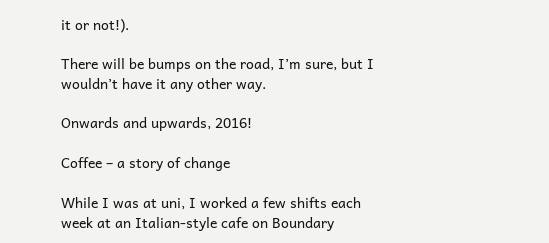it or not!).

There will be bumps on the road, I’m sure, but I wouldn’t have it any other way.

Onwards and upwards, 2016!

Coffee – a story of change

While I was at uni, I worked a few shifts each week at an Italian-style cafe on Boundary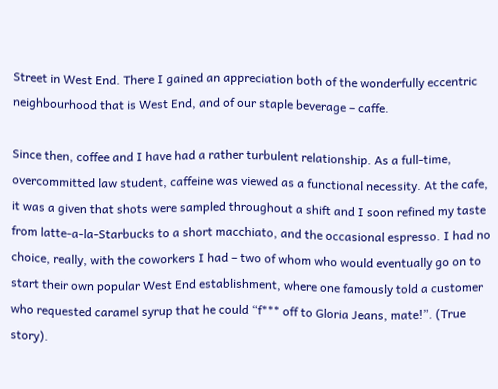Street in West End. There I gained an appreciation both of the wonderfully eccentric neighbourhood that is West End, and of our staple beverage – caffe.

Since then, coffee and I have had a rather turbulent relationship. As a full-time, overcommitted law student, caffeine was viewed as a functional necessity. At the cafe, it was a given that shots were sampled throughout a shift and I soon refined my taste from latte-a-la-Starbucks to a short macchiato, and the occasional espresso. I had no choice, really, with the coworkers I had – two of whom who would eventually go on to start their own popular West End establishment, where one famously told a customer who requested caramel syrup that he could “f*** off to Gloria Jeans, mate!”. (True story).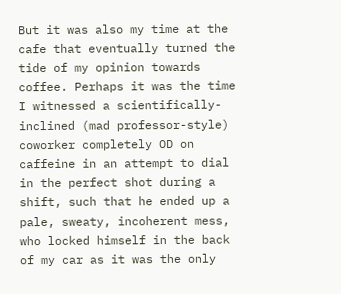But it was also my time at the cafe that eventually turned the tide of my opinion towards coffee. Perhaps it was the time I witnessed a scientifically-inclined (mad professor-style) coworker completely OD on caffeine in an attempt to dial in the perfect shot during a shift, such that he ended up a pale, sweaty, incoherent mess, who locked himself in the back of my car as it was the only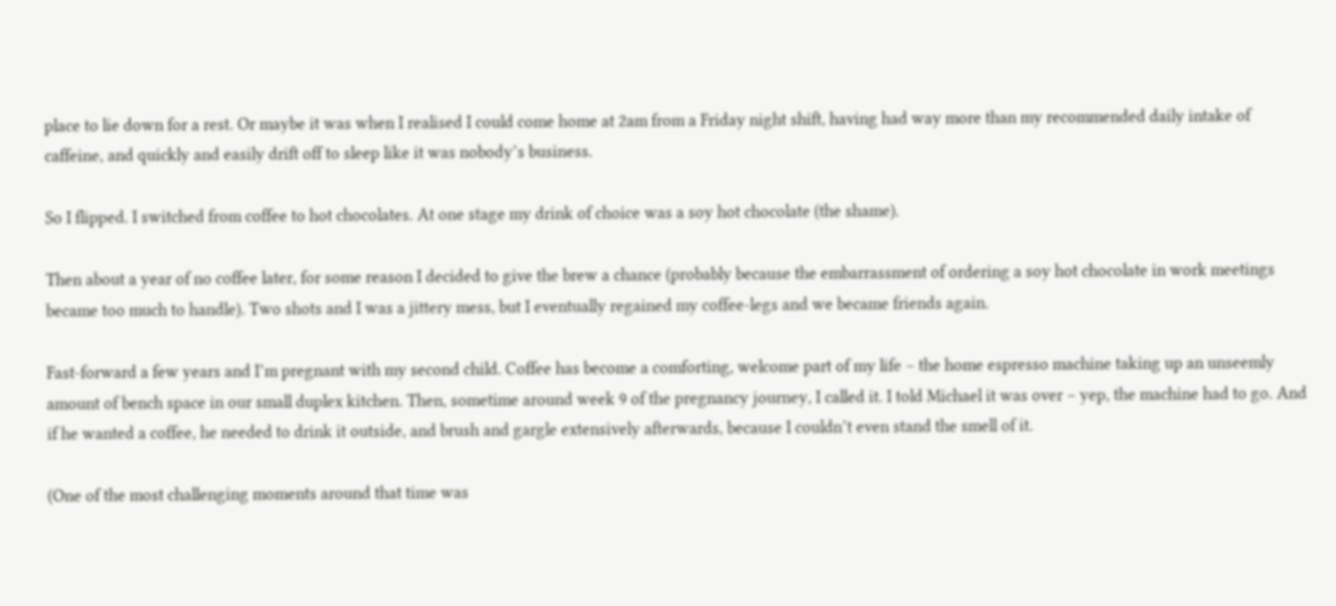place to lie down for a rest. Or maybe it was when I realised I could come home at 2am from a Friday night shift, having had way more than my recommended daily intake of caffeine, and quickly and easily drift off to sleep like it was nobody’s business.

So I flipped. I switched from coffee to hot chocolates. At one stage my drink of choice was a soy hot chocolate (the shame).

Then about a year of no coffee later, for some reason I decided to give the brew a chance (probably because the embarrassment of ordering a soy hot chocolate in work meetings became too much to handle). Two shots and I was a jittery mess, but I eventually regained my coffee-legs and we became friends again.

Fast-forward a few years and I’m pregnant with my second child. Coffee has become a comforting, welcome part of my life – the home espresso machine taking up an unseemly amount of bench space in our small duplex kitchen. Then, sometime around week 9 of the pregnancy journey, I called it. I told Michael it was over – yep, the machine had to go. And if he wanted a coffee, he needed to drink it outside, and brush and gargle extensively afterwards, because I couldn’t even stand the smell of it.

(One of the most challenging moments around that time was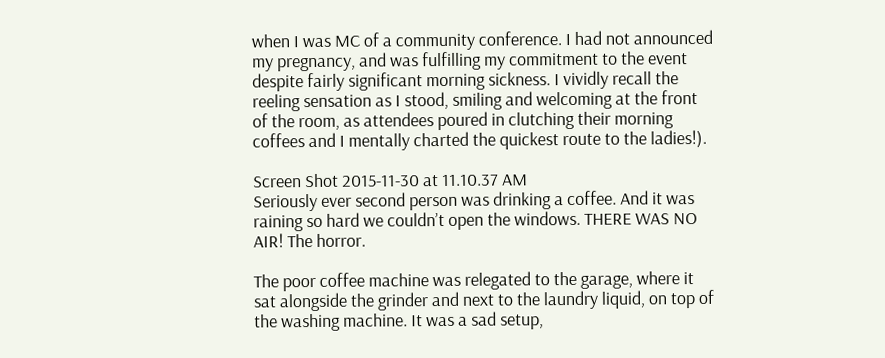when I was MC of a community conference. I had not announced my pregnancy, and was fulfilling my commitment to the event despite fairly significant morning sickness. I vividly recall the reeling sensation as I stood, smiling and welcoming at the front of the room, as attendees poured in clutching their morning coffees and I mentally charted the quickest route to the ladies!).

Screen Shot 2015-11-30 at 11.10.37 AM
Seriously ever second person was drinking a coffee. And it was raining so hard we couldn’t open the windows. THERE WAS NO AIR! The horror.

The poor coffee machine was relegated to the garage, where it sat alongside the grinder and next to the laundry liquid, on top of the washing machine. It was a sad setup,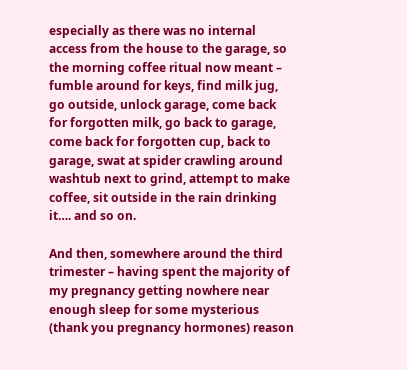especially as there was no internal access from the house to the garage, so the morning coffee ritual now meant – fumble around for keys, find milk jug, go outside, unlock garage, come back for forgotten milk, go back to garage, come back for forgotten cup, back to garage, swat at spider crawling around washtub next to grind, attempt to make coffee, sit outside in the rain drinking it…. and so on.

And then, somewhere around the third trimester – having spent the majority of my pregnancy getting nowhere near enough sleep for some mysterious (thank you pregnancy hormones) reason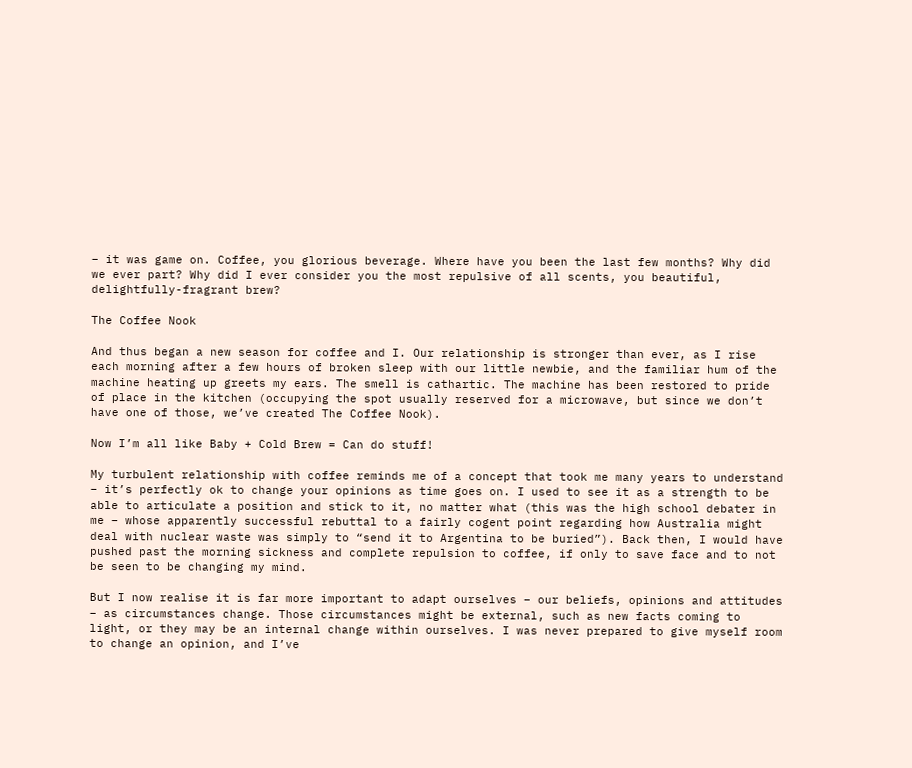– it was game on. Coffee, you glorious beverage. Where have you been the last few months? Why did we ever part? Why did I ever consider you the most repulsive of all scents, you beautiful, delightfully-fragrant brew?

The Coffee Nook

And thus began a new season for coffee and I. Our relationship is stronger than ever, as I rise each morning after a few hours of broken sleep with our little newbie, and the familiar hum of the machine heating up greets my ears. The smell is cathartic. The machine has been restored to pride of place in the kitchen (occupying the spot usually reserved for a microwave, but since we don’t have one of those, we’ve created The Coffee Nook).

Now I’m all like Baby + Cold Brew = Can do stuff!

My turbulent relationship with coffee reminds me of a concept that took me many years to understand – it’s perfectly ok to change your opinions as time goes on. I used to see it as a strength to be able to articulate a position and stick to it, no matter what (this was the high school debater in me – whose apparently successful rebuttal to a fairly cogent point regarding how Australia might deal with nuclear waste was simply to “send it to Argentina to be buried”). Back then, I would have pushed past the morning sickness and complete repulsion to coffee, if only to save face and to not be seen to be changing my mind.

But I now realise it is far more important to adapt ourselves – our beliefs, opinions and attitudes – as circumstances change. Those circumstances might be external, such as new facts coming to light, or they may be an internal change within ourselves. I was never prepared to give myself room to change an opinion, and I’ve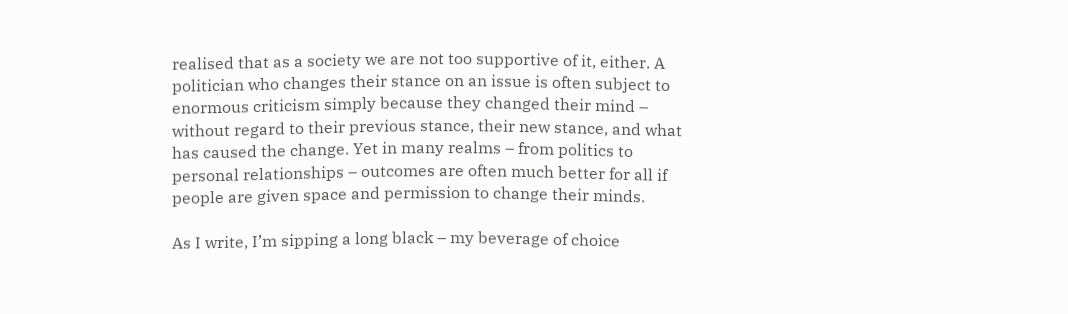realised that as a society we are not too supportive of it, either. A politician who changes their stance on an issue is often subject to enormous criticism simply because they changed their mind – without regard to their previous stance, their new stance, and what has caused the change. Yet in many realms – from politics to personal relationships – outcomes are often much better for all if people are given space and permission to change their minds.

As I write, I’m sipping a long black – my beverage of choice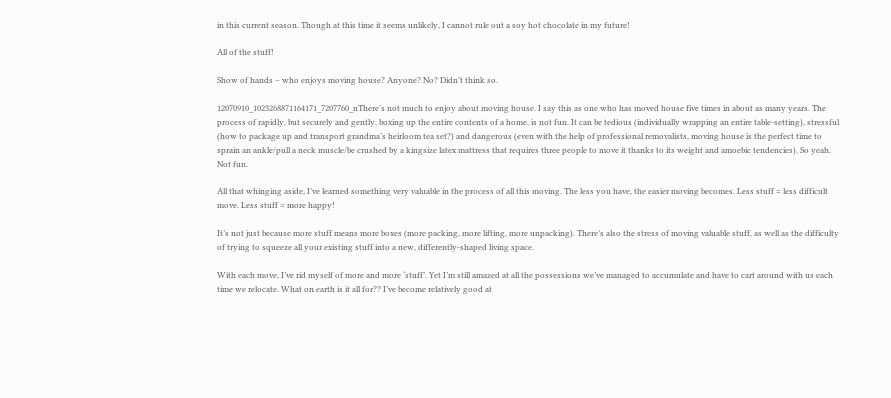in this current season. Though at this time it seems unlikely, I cannot rule out a soy hot chocolate in my future!

All of the stuff!

Show of hands – who enjoys moving house? Anyone? No? Didn’t think so.

12070910_1023268871164171_7207760_nThere’s not much to enjoy about moving house. I say this as one who has moved house five times in about as many years. The process of rapidly, but securely and gently, boxing up the entire contents of a home, is not fun. It can be tedious (individually wrapping an entire table-setting), stressful (how to package up and transport grandma’s heirloom tea set?) and dangerous (even with the help of professional removalists, moving house is the perfect time to sprain an ankle/pull a neck muscle/be crushed by a kingsize latex mattress that requires three people to move it thanks to its weight and amoebic tendencies). So yeah. Not fun.

All that whinging aside, I’ve learned something very valuable in the process of all this moving. The less you have, the easier moving becomes. Less stuff = less difficult move. Less stuff = more happy!

It’s not just because more stuff means more boxes (more packing, more lifting, more unpacking). There’s also the stress of moving valuable stuff, as well as the difficulty of trying to squeeze all your existing stuff into a new, differently-shaped living space.

With each move, I’ve rid myself of more and more ‘stuff’. Yet I’m still amazed at all the possessions we’ve managed to accumulate and have to cart around with us each time we relocate. What on earth is it all for?? I’ve become relatively good at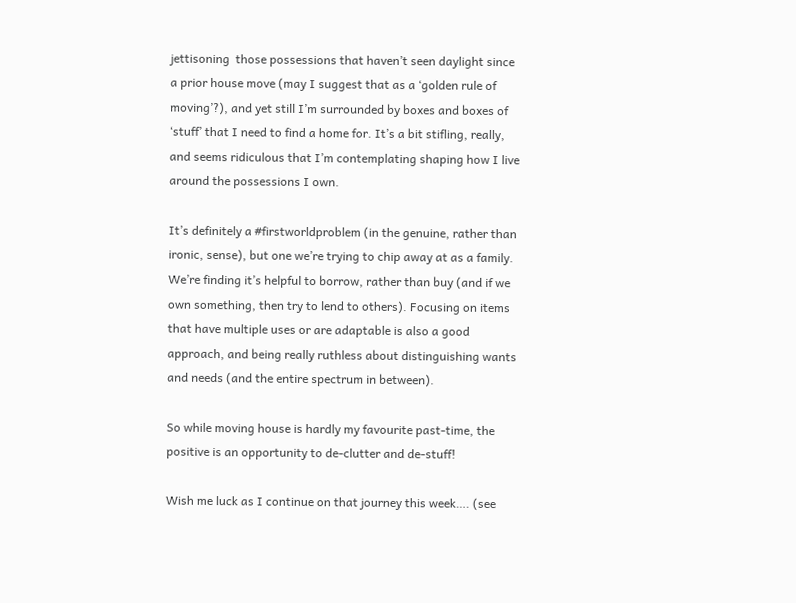jettisoning  those possessions that haven’t seen daylight since a prior house move (may I suggest that as a ‘golden rule of moving’?), and yet still I’m surrounded by boxes and boxes of ‘stuff’ that I need to find a home for. It’s a bit stifling, really, and seems ridiculous that I’m contemplating shaping how I live around the possessions I own.

It’s definitely a #firstworldproblem (in the genuine, rather than ironic, sense), but one we’re trying to chip away at as a family. We’re finding it’s helpful to borrow, rather than buy (and if we own something, then try to lend to others). Focusing on items that have multiple uses or are adaptable is also a good approach, and being really ruthless about distinguishing wants and needs (and the entire spectrum in between).

So while moving house is hardly my favourite past-time, the positive is an opportunity to de-clutter and de-stuff!

Wish me luck as I continue on that journey this week…. (see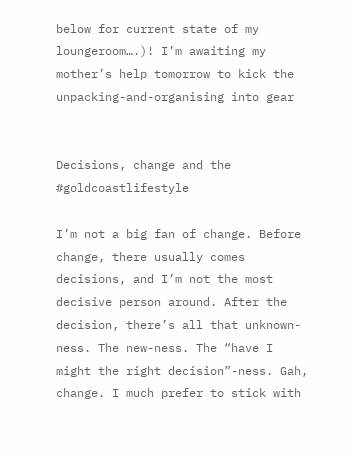below for current state of my loungeroom….)! I’m awaiting my mother’s help tomorrow to kick the unpacking-and-organising into gear


Decisions, change and the #goldcoastlifestyle

I’m not a big fan of change. Before change, there usually comes decisions, and I’m not the most decisive person around. After the decision, there’s all that unknown-ness. The new-ness. The “have I might the right decision”-ness. Gah, change. I much prefer to stick with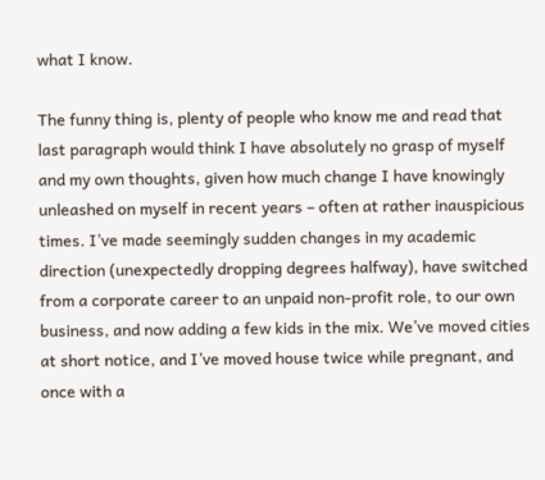what I know.

The funny thing is, plenty of people who know me and read that last paragraph would think I have absolutely no grasp of myself and my own thoughts, given how much change I have knowingly unleashed on myself in recent years – often at rather inauspicious times. I’ve made seemingly sudden changes in my academic direction (unexpectedly dropping degrees halfway), have switched from a corporate career to an unpaid non-profit role, to our own business, and now adding a few kids in the mix. We’ve moved cities at short notice, and I’ve moved house twice while pregnant, and once with a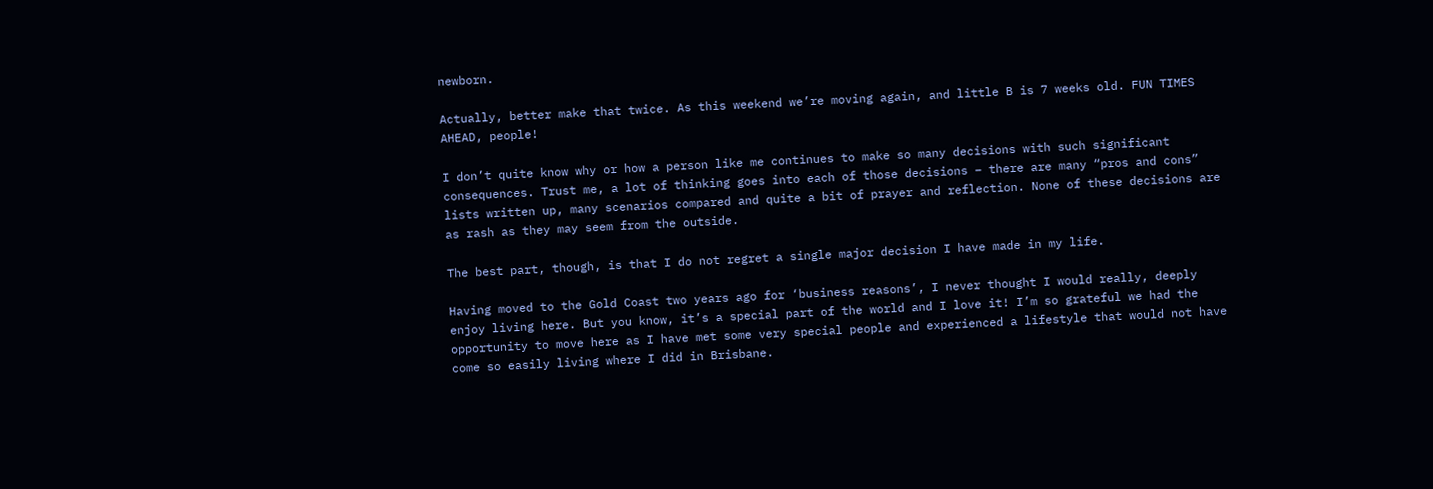newborn.

Actually, better make that twice. As this weekend we’re moving again, and little B is 7 weeks old. FUN TIMES AHEAD, people!

I don’t quite know why or how a person like me continues to make so many decisions with such significant consequences. Trust me, a lot of thinking goes into each of those decisions – there are many “pros and cons” lists written up, many scenarios compared and quite a bit of prayer and reflection. None of these decisions are as rash as they may seem from the outside.

The best part, though, is that I do not regret a single major decision I have made in my life.

Having moved to the Gold Coast two years ago for ‘business reasons’, I never thought I would really, deeply enjoy living here. But you know, it’s a special part of the world and I love it! I’m so grateful we had the opportunity to move here as I have met some very special people and experienced a lifestyle that would not have come so easily living where I did in Brisbane.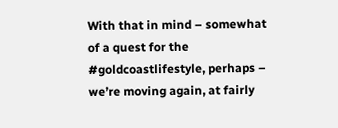With that in mind – somewhat of a quest for the #goldcoastlifestyle, perhaps – we’re moving again, at fairly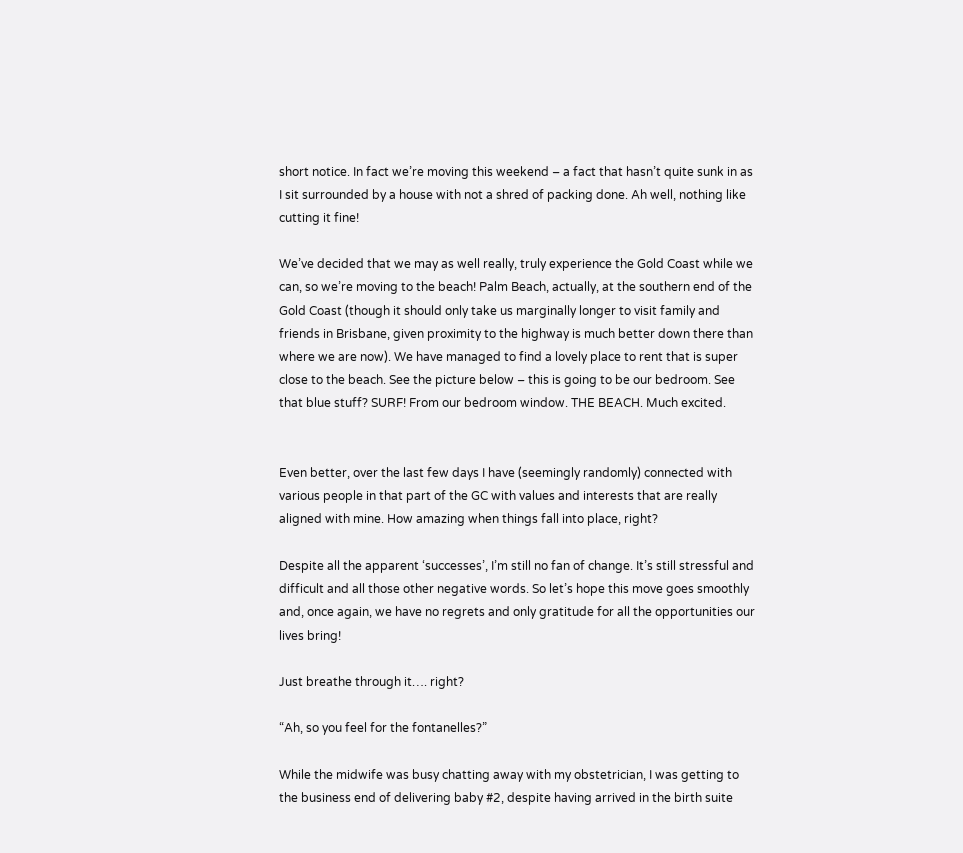short notice. In fact we’re moving this weekend – a fact that hasn’t quite sunk in as I sit surrounded by a house with not a shred of packing done. Ah well, nothing like cutting it fine!

We’ve decided that we may as well really, truly experience the Gold Coast while we can, so we’re moving to the beach! Palm Beach, actually, at the southern end of the Gold Coast (though it should only take us marginally longer to visit family and friends in Brisbane, given proximity to the highway is much better down there than where we are now). We have managed to find a lovely place to rent that is super close to the beach. See the picture below – this is going to be our bedroom. See that blue stuff? SURF! From our bedroom window. THE BEACH. Much excited.


Even better, over the last few days I have (seemingly randomly) connected with various people in that part of the GC with values and interests that are really aligned with mine. How amazing when things fall into place, right?

Despite all the apparent ‘successes’, I’m still no fan of change. It’s still stressful and difficult and all those other negative words. So let’s hope this move goes smoothly and, once again, we have no regrets and only gratitude for all the opportunities our lives bring!

Just breathe through it…. right?

“Ah, so you feel for the fontanelles?”

While the midwife was busy chatting away with my obstetrician, I was getting to the business end of delivering baby #2, despite having arrived in the birth suite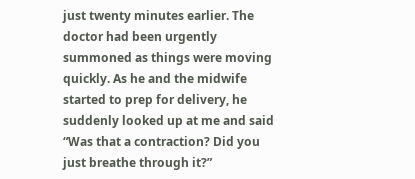just twenty minutes earlier. The doctor had been urgently summoned as things were moving quickly. As he and the midwife started to prep for delivery, he suddenly looked up at me and said “Was that a contraction? Did you just breathe through it?”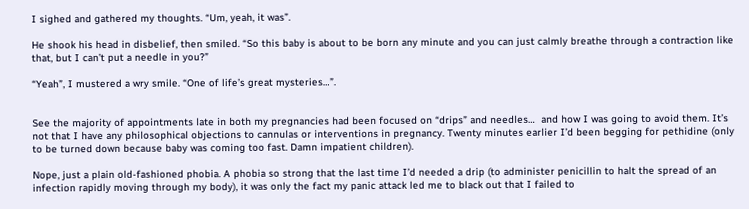I sighed and gathered my thoughts. “Um, yeah, it was”.

He shook his head in disbelief, then smiled. “So this baby is about to be born any minute and you can just calmly breathe through a contraction like that, but I can’t put a needle in you?”

“Yeah”, I mustered a wry smile. “One of life’s great mysteries…”.


See the majority of appointments late in both my pregnancies had been focused on “drips” and needles…  and how I was going to avoid them. It’s not that I have any philosophical objections to cannulas or interventions in pregnancy. Twenty minutes earlier I’d been begging for pethidine (only to be turned down because baby was coming too fast. Damn impatient children).

Nope, just a plain old-fashioned phobia. A phobia so strong that the last time I’d needed a drip (to administer penicillin to halt the spread of an infection rapidly moving through my body), it was only the fact my panic attack led me to black out that I failed to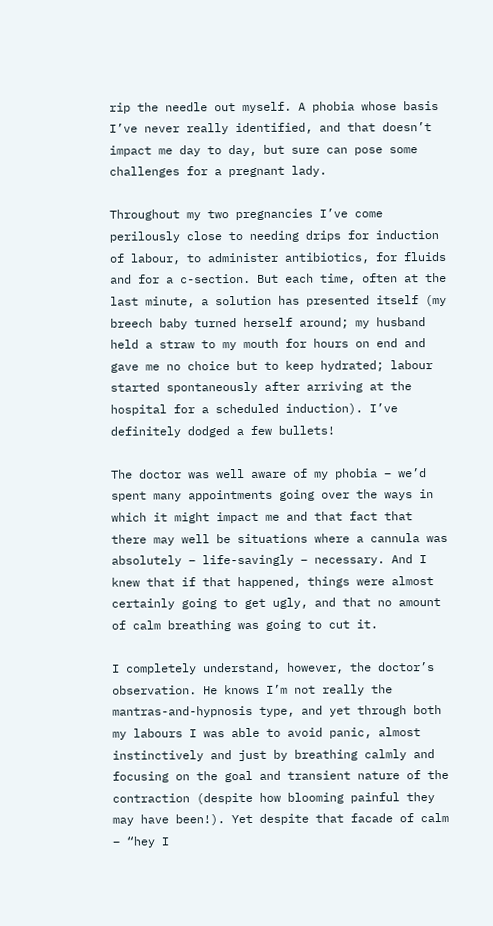rip the needle out myself. A phobia whose basis I’ve never really identified, and that doesn’t impact me day to day, but sure can pose some challenges for a pregnant lady.

Throughout my two pregnancies I’ve come perilously close to needing drips for induction of labour, to administer antibiotics, for fluids and for a c-section. But each time, often at the last minute, a solution has presented itself (my breech baby turned herself around; my husband held a straw to my mouth for hours on end and gave me no choice but to keep hydrated; labour started spontaneously after arriving at the hospital for a scheduled induction). I’ve definitely dodged a few bullets!

The doctor was well aware of my phobia – we’d spent many appointments going over the ways in which it might impact me and that fact that there may well be situations where a cannula was absolutely – life-savingly – necessary. And I knew that if that happened, things were almost certainly going to get ugly, and that no amount of calm breathing was going to cut it.

I completely understand, however, the doctor’s observation. He knows I’m not really the mantras-and-hypnosis type, and yet through both my labours I was able to avoid panic, almost instinctively and just by breathing calmly and focusing on the goal and transient nature of the contraction (despite how blooming painful they may have been!). Yet despite that facade of calm – “hey I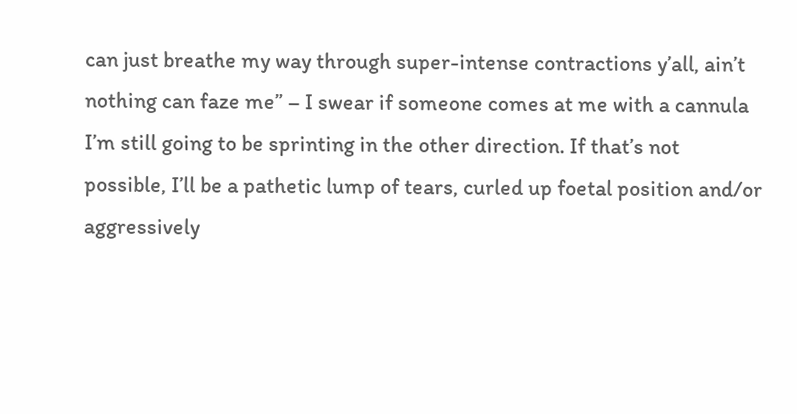can just breathe my way through super-intense contractions y’all, ain’t nothing can faze me” – I swear if someone comes at me with a cannula I’m still going to be sprinting in the other direction. If that’s not possible, I’ll be a pathetic lump of tears, curled up foetal position and/or aggressively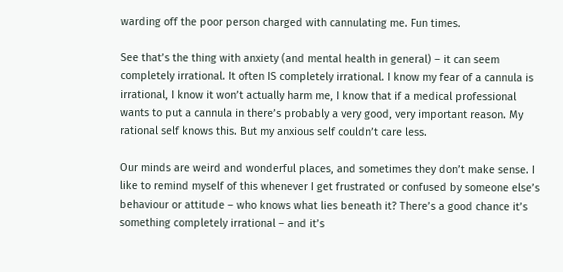warding off the poor person charged with cannulating me. Fun times.

See that’s the thing with anxiety (and mental health in general) – it can seem completely irrational. It often IS completely irrational. I know my fear of a cannula is irrational, I know it won’t actually harm me, I know that if a medical professional wants to put a cannula in there’s probably a very good, very important reason. My rational self knows this. But my anxious self couldn’t care less.

Our minds are weird and wonderful places, and sometimes they don’t make sense. I like to remind myself of this whenever I get frustrated or confused by someone else’s behaviour or attitude – who knows what lies beneath it? There’s a good chance it’s something completely irrational – and it’s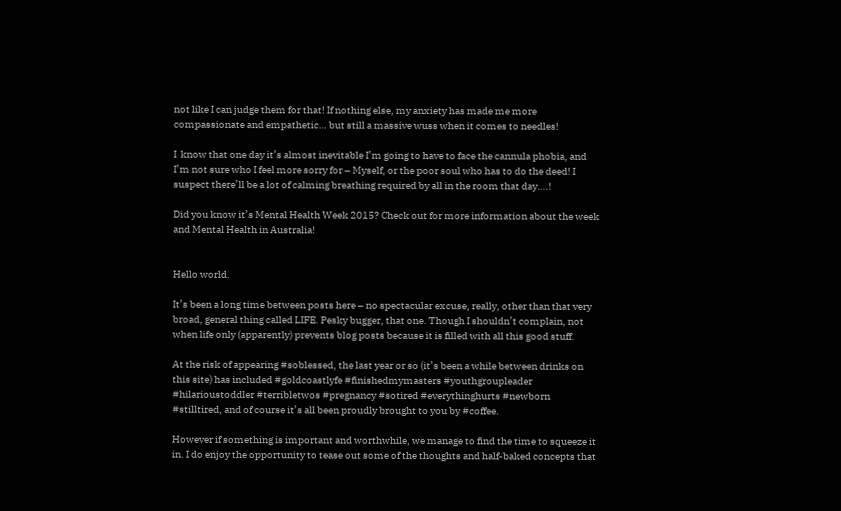not like I can judge them for that! If nothing else, my anxiety has made me more compassionate and empathetic… but still a massive wuss when it comes to needles!

I  know that one day it’s almost inevitable I’m going to have to face the cannula phobia, and I’m not sure who I feel more sorry for – Myself, or the poor soul who has to do the deed! I suspect there’ll be a lot of calming breathing required by all in the room that day….!

Did you know it’s Mental Health Week 2015? Check out for more information about the week and Mental Health in Australia!


Hello world.

It’s been a long time between posts here – no spectacular excuse, really, other than that very broad, general thing called LIFE. Pesky bugger, that one. Though I shouldn’t complain, not when life only (apparently) prevents blog posts because it is filled with all this good stuff.

At the risk of appearing #soblessed, the last year or so (it’s been a while between drinks on this site) has included #goldcoastlyfe #finishedmymasters #youthgroupleader #hilarioustoddler #terribletwos #pregnancy #sotired #everythinghurts #newborn #stilltired, and of course it’s all been proudly brought to you by #coffee.

However if something is important and worthwhile, we manage to find the time to squeeze it in. I do enjoy the opportunity to tease out some of the thoughts and half-baked concepts that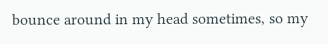bounce around in my head sometimes, so my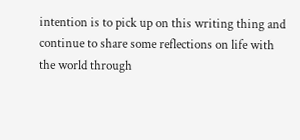intention is to pick up on this writing thing and continue to share some reflections on life with the world through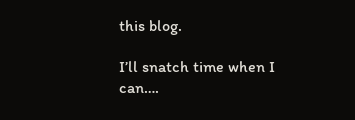this blog.

I’ll snatch time when I can….